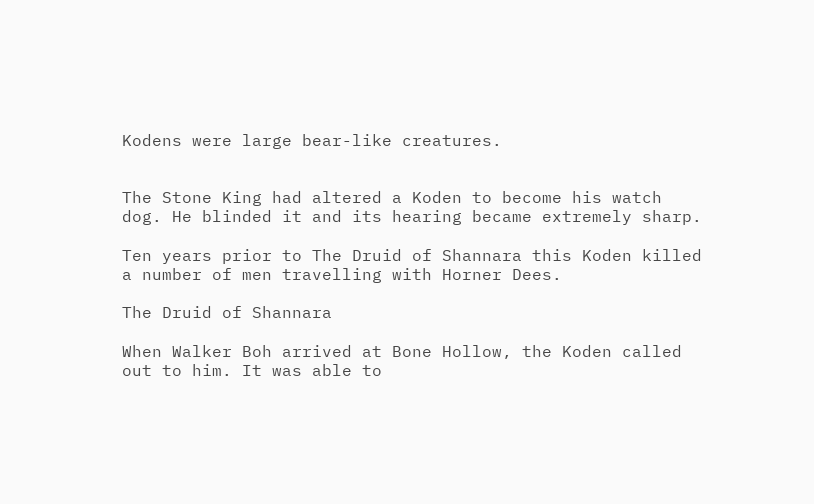Kodens were large bear-like creatures.


The Stone King had altered a Koden to become his watch dog. He blinded it and its hearing became extremely sharp.

Ten years prior to The Druid of Shannara this Koden killed a number of men travelling with Horner Dees.

The Druid of Shannara

When Walker Boh arrived at Bone Hollow, the Koden called out to him. It was able to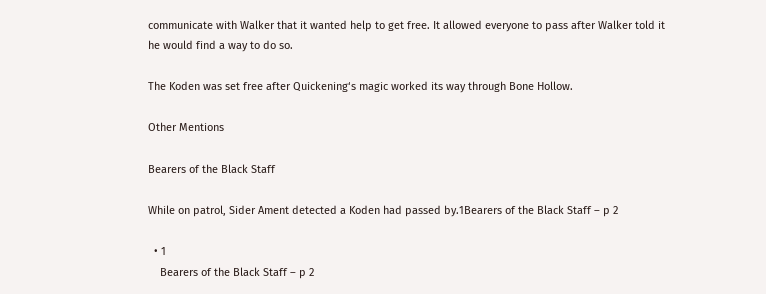communicate with Walker that it wanted help to get free. It allowed everyone to pass after Walker told it he would find a way to do so.

The Koden was set free after Quickening‘s magic worked its way through Bone Hollow.

Other Mentions

Bearers of the Black Staff

While on patrol, Sider Ament detected a Koden had passed by.1Bearers of the Black Staff – p 2

  • 1
    Bearers of the Black Staff – p 2